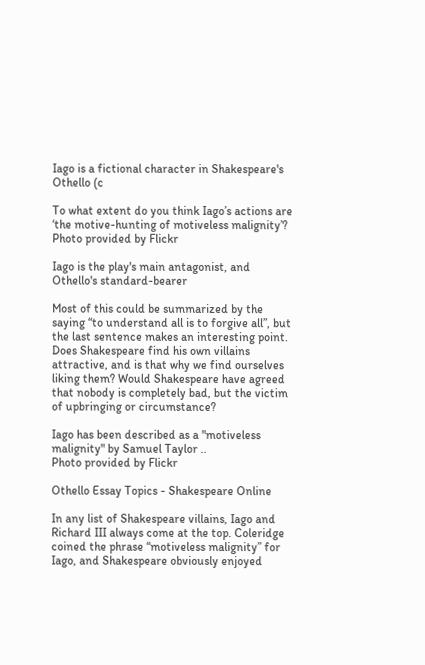Iago is a fictional character in Shakespeare's Othello (c

To what extent do you think Iago’s actions are ‘the motive-hunting of motiveless malignity’?
Photo provided by Flickr

Iago is the play's main antagonist, and Othello's standard-bearer

Most of this could be summarized by the saying “to understand all is to forgive all”, but the last sentence makes an interesting point. Does Shakespeare find his own villains attractive, and is that why we find ourselves liking them? Would Shakespeare have agreed that nobody is completely bad, but the victim of upbringing or circumstance?

Iago has been described as a "motiveless malignity" by Samuel Taylor ..
Photo provided by Flickr

Othello Essay Topics - Shakespeare Online

In any list of Shakespeare villains, Iago and Richard III always come at the top. Coleridge coined the phrase “motiveless malignity” for Iago, and Shakespeare obviously enjoyed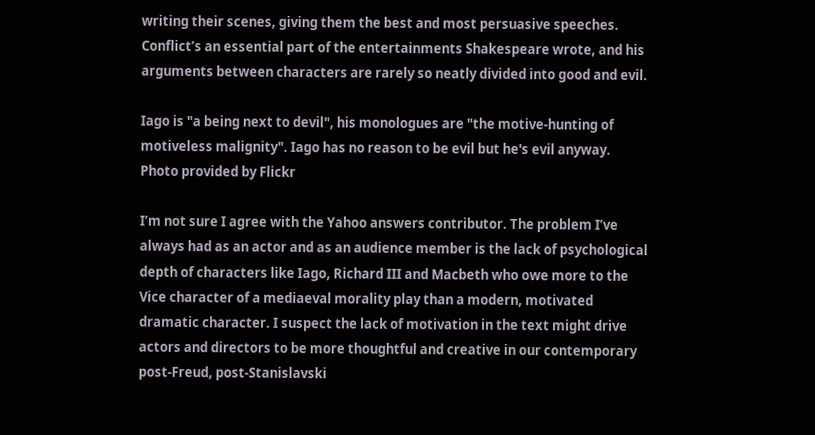writing their scenes, giving them the best and most persuasive speeches. Conflict’s an essential part of the entertainments Shakespeare wrote, and his arguments between characters are rarely so neatly divided into good and evil.

Iago is "a being next to devil", his monologues are "the motive-hunting of motiveless malignity". Iago has no reason to be evil but he's evil anyway.
Photo provided by Flickr

I’m not sure I agree with the Yahoo answers contributor. The problem I’ve always had as an actor and as an audience member is the lack of psychological depth of characters like Iago, Richard III and Macbeth who owe more to the Vice character of a mediaeval morality play than a modern, motivated dramatic character. I suspect the lack of motivation in the text might drive actors and directors to be more thoughtful and creative in our contemporary post-Freud, post-Stanislavski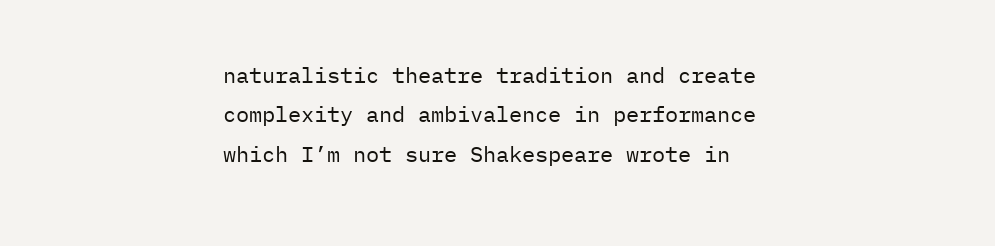naturalistic theatre tradition and create complexity and ambivalence in performance which I’m not sure Shakespeare wrote in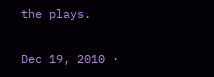the plays.

Dec 19, 2010 ·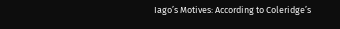Iago’s Motives: According to Coleridge’s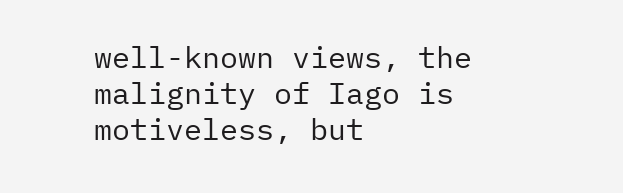well-known views, the malignity of Iago is motiveless, but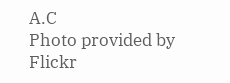A.C
Photo provided by Flickr